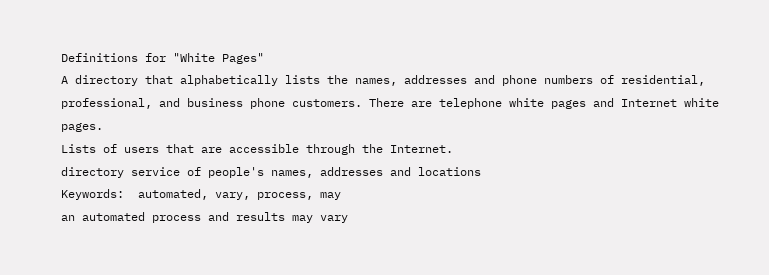Definitions for "White Pages"
A directory that alphabetically lists the names, addresses and phone numbers of residential, professional, and business phone customers. There are telephone white pages and Internet white pages.
Lists of users that are accessible through the Internet.
directory service of people's names, addresses and locations
Keywords:  automated, vary, process, may
an automated process and results may vary